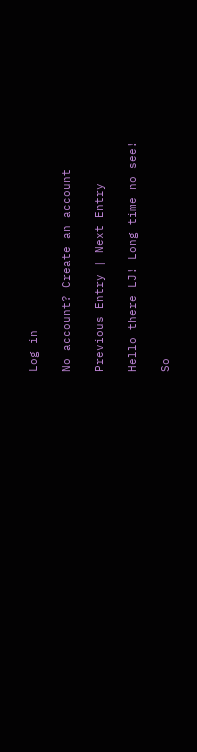Log in

No account? Create an account

Previous Entry | Next Entry

Hello there LJ! Long time no see!

So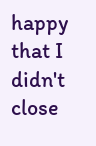happy that I didn't close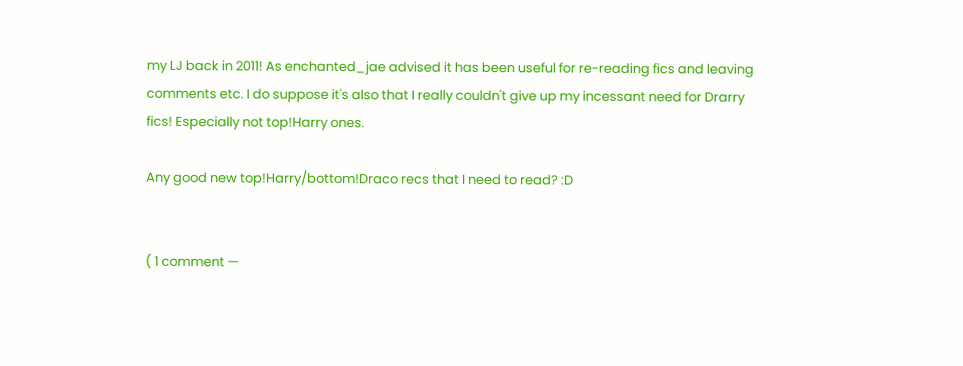my LJ back in 2011! As enchanted_jae advised it has been useful for re-reading fics and leaving comments etc. I do suppose it's also that I really couldn't give up my incessant need for Drarry fics! Especially not top!Harry ones.

Any good new top!Harry/bottom!Draco recs that I need to read? :D


( 1 comment —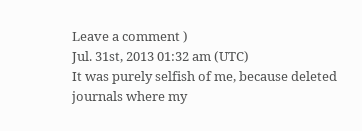Leave a comment )
Jul. 31st, 2013 01:32 am (UTC)
It was purely selfish of me, because deleted journals where my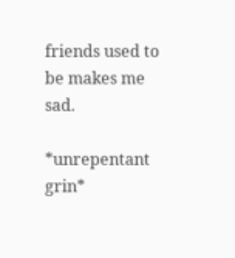friends used to be makes me sad.

*unrepentant grin*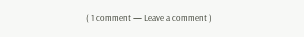( 1 comment — Leave a comment )